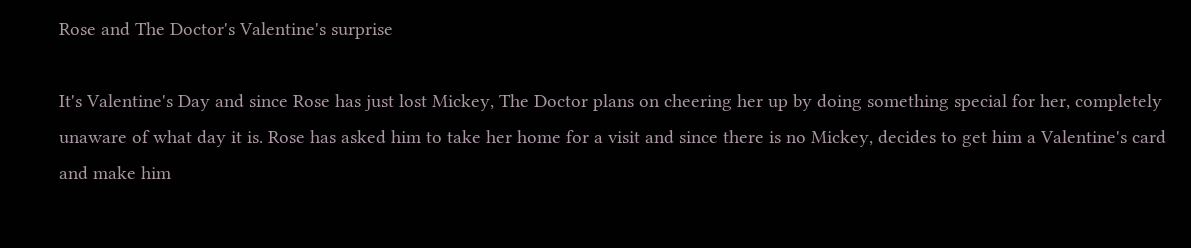Rose and The Doctor's Valentine's surprise

It's Valentine's Day and since Rose has just lost Mickey, The Doctor plans on cheering her up by doing something special for her, completely unaware of what day it is. Rose has asked him to take her home for a visit and since there is no Mickey, decides to get him a Valentine's card and make him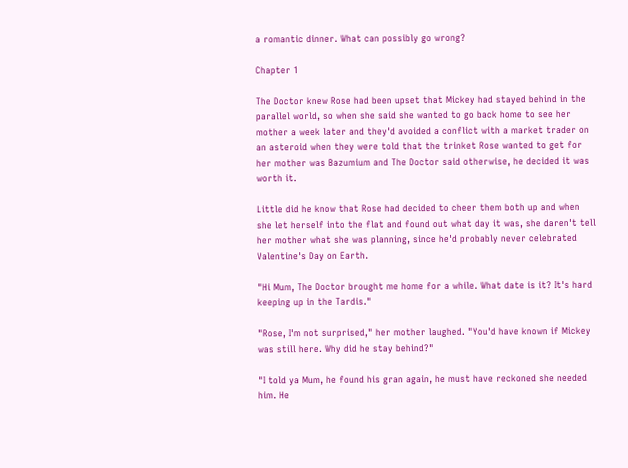a romantic dinner. What can possibly go wrong?

Chapter 1

The Doctor knew Rose had been upset that Mickey had stayed behind in the parallel world, so when she said she wanted to go back home to see her mother a week later and they'd avoided a conflict with a market trader on an asteroid when they were told that the trinket Rose wanted to get for her mother was Bazumium and The Doctor said otherwise, he decided it was worth it.

Little did he know that Rose had decided to cheer them both up and when she let herself into the flat and found out what day it was, she daren't tell her mother what she was planning, since he'd probably never celebrated Valentine's Day on Earth.

"Hi Mum, The Doctor brought me home for a while. What date is it? It's hard keeping up in the Tardis."

"Rose, I'm not surprised," her mother laughed. "You'd have known if Mickey was still here. Why did he stay behind?"

"I told ya Mum, he found his gran again, he must have reckoned she needed him. He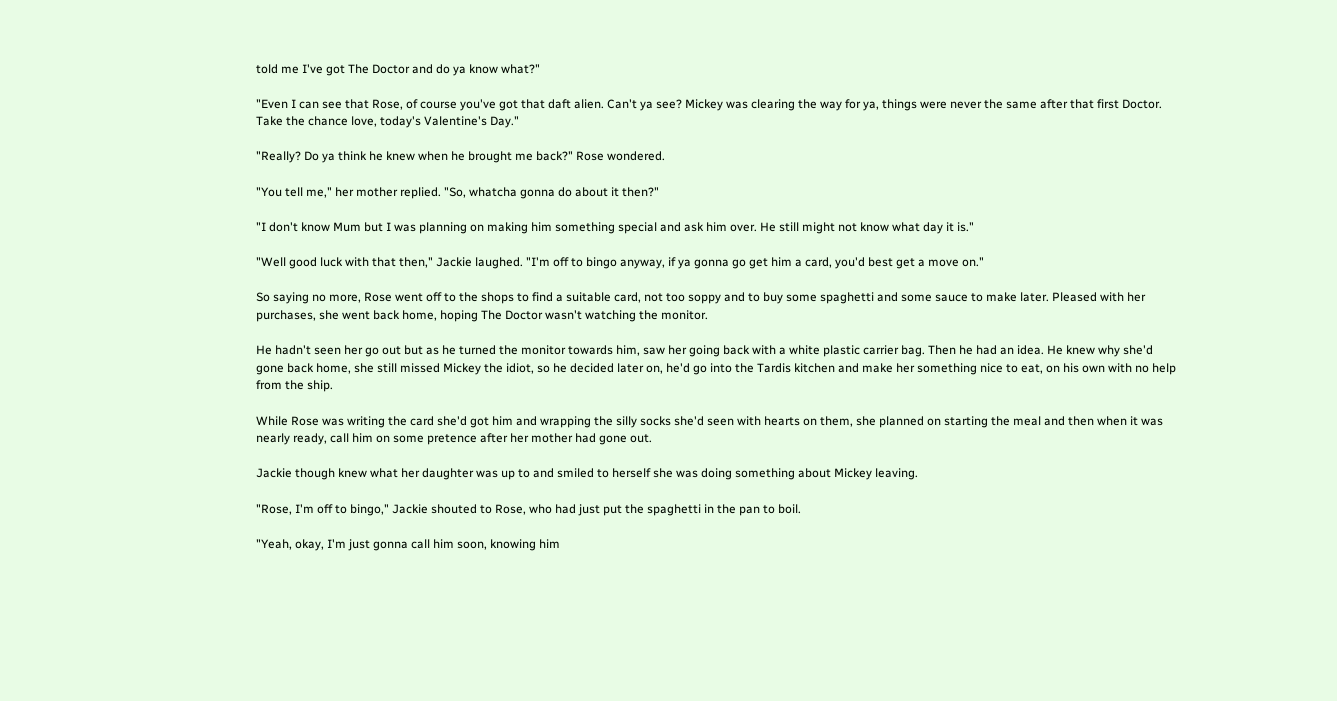told me I've got The Doctor and do ya know what?"

"Even I can see that Rose, of course you've got that daft alien. Can't ya see? Mickey was clearing the way for ya, things were never the same after that first Doctor. Take the chance love, today's Valentine's Day."

"Really? Do ya think he knew when he brought me back?" Rose wondered.

"You tell me," her mother replied. "So, whatcha gonna do about it then?"

"I don't know Mum but I was planning on making him something special and ask him over. He still might not know what day it is."

"Well good luck with that then," Jackie laughed. "I'm off to bingo anyway, if ya gonna go get him a card, you'd best get a move on."

So saying no more, Rose went off to the shops to find a suitable card, not too soppy and to buy some spaghetti and some sauce to make later. Pleased with her purchases, she went back home, hoping The Doctor wasn't watching the monitor.

He hadn't seen her go out but as he turned the monitor towards him, saw her going back with a white plastic carrier bag. Then he had an idea. He knew why she'd gone back home, she still missed Mickey the idiot, so he decided later on, he'd go into the Tardis kitchen and make her something nice to eat, on his own with no help from the ship.

While Rose was writing the card she'd got him and wrapping the silly socks she'd seen with hearts on them, she planned on starting the meal and then when it was nearly ready, call him on some pretence after her mother had gone out.

Jackie though knew what her daughter was up to and smiled to herself she was doing something about Mickey leaving.

"Rose, I'm off to bingo," Jackie shouted to Rose, who had just put the spaghetti in the pan to boil.

"Yeah, okay, I'm just gonna call him soon, knowing him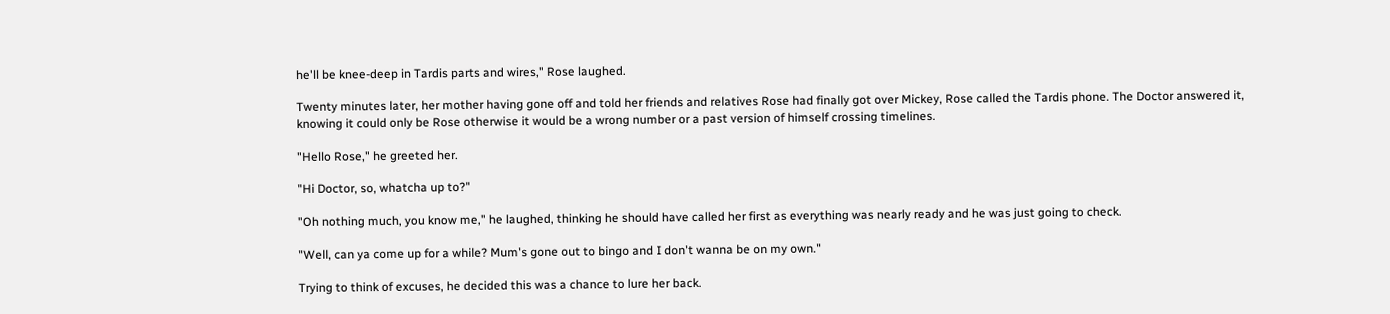he'll be knee-deep in Tardis parts and wires," Rose laughed.

Twenty minutes later, her mother having gone off and told her friends and relatives Rose had finally got over Mickey, Rose called the Tardis phone. The Doctor answered it, knowing it could only be Rose otherwise it would be a wrong number or a past version of himself crossing timelines.

"Hello Rose," he greeted her.

"Hi Doctor, so, whatcha up to?"

"Oh nothing much, you know me," he laughed, thinking he should have called her first as everything was nearly ready and he was just going to check.

"Well, can ya come up for a while? Mum's gone out to bingo and I don't wanna be on my own."

Trying to think of excuses, he decided this was a chance to lure her back.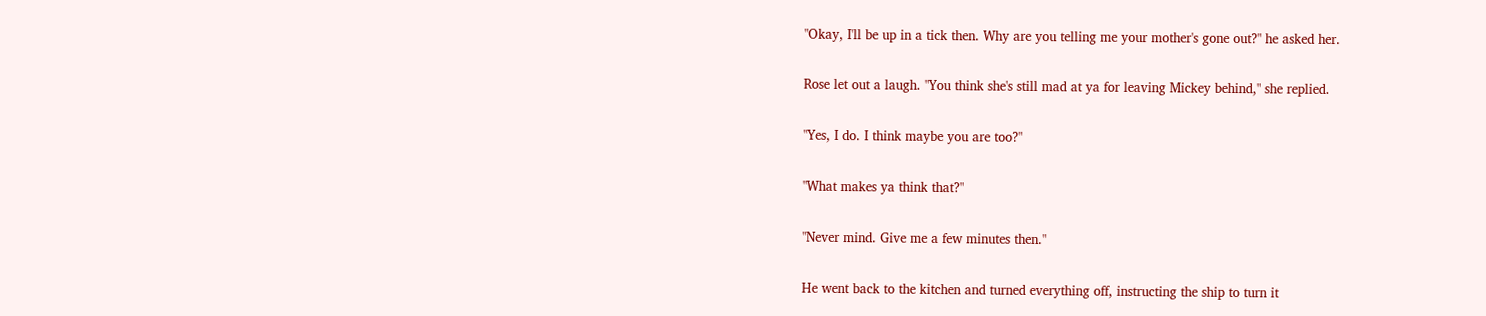"Okay, I'll be up in a tick then. Why are you telling me your mother's gone out?" he asked her.

Rose let out a laugh. "You think she's still mad at ya for leaving Mickey behind," she replied.

"Yes, I do. I think maybe you are too?"

"What makes ya think that?"

"Never mind. Give me a few minutes then."

He went back to the kitchen and turned everything off, instructing the ship to turn it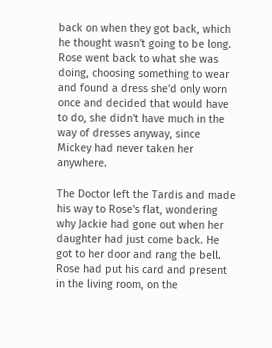back on when they got back, which he thought wasn't going to be long. Rose went back to what she was doing, choosing something to wear and found a dress she'd only worn once and decided that would have to do, she didn't have much in the way of dresses anyway, since Mickey had never taken her anywhere.

The Doctor left the Tardis and made his way to Rose's flat, wondering why Jackie had gone out when her daughter had just come back. He got to her door and rang the bell. Rose had put his card and present in the living room, on the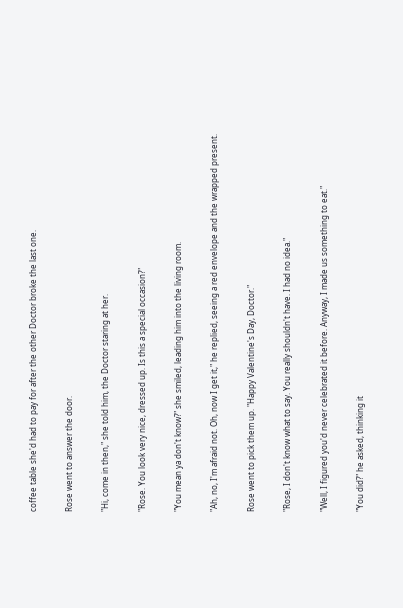coffee table she'd had to pay for after the other Doctor broke the last one.

Rose went to answer the door.

"Hi, come in then," she told him, the Doctor staring at her.

"Rose. You look very nice, dressed up. Is this a special occasion?"

"You mean ya don't know?" she smiled, leading him into the living room.

"Ah, no, I'm afraid not. Oh, now I get it," he replied, seeing a red envelope and the wrapped present.

Rose went to pick them up. "Happy Valentine's Day, Doctor."

"Rose, I don't know what to say. You really shouldn't have. I had no idea."

"Well, I figured you'd never celebrated it before. Anyway, I made us something to eat."

"You did?" he asked, thinking it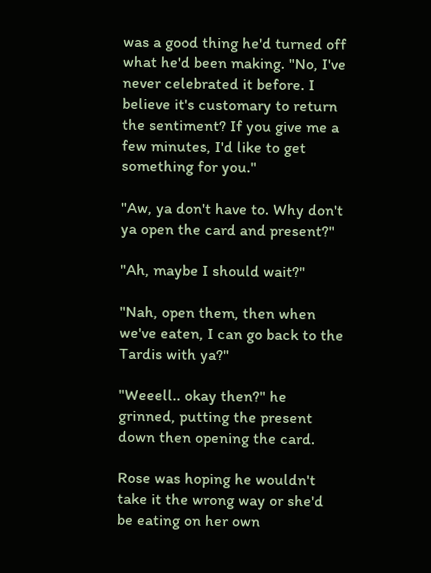was a good thing he'd turned off what he'd been making. "No, I've never celebrated it before. I believe it's customary to return the sentiment? If you give me a few minutes, I'd like to get something for you."

"Aw, ya don't have to. Why don't ya open the card and present?"

"Ah, maybe I should wait?"

"Nah, open them, then when we've eaten, I can go back to the Tardis with ya?"

"Weeell.. okay then?" he grinned, putting the present down then opening the card.

Rose was hoping he wouldn't take it the wrong way or she'd be eating on her own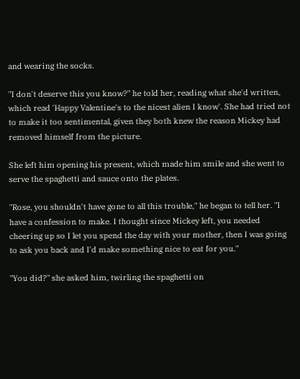and wearing the socks.

"I don't deserve this you know?" he told her, reading what she'd written, which read 'Happy Valentine's to the nicest alien I know'. She had tried not to make it too sentimental, given they both knew the reason Mickey had removed himself from the picture.

She left him opening his present, which made him smile and she went to serve the spaghetti and sauce onto the plates.

"Rose, you shouldn't have gone to all this trouble," he began to tell her. "I have a confession to make. I thought since Mickey left, you needed cheering up so I let you spend the day with your mother, then I was going to ask you back and I'd make something nice to eat for you."

"You did?" she asked him, twirling the spaghetti on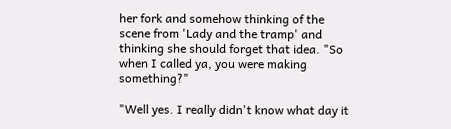her fork and somehow thinking of the scene from 'Lady and the tramp' and thinking she should forget that idea. "So when I called ya, you were making something?"

"Well yes. I really didn't know what day it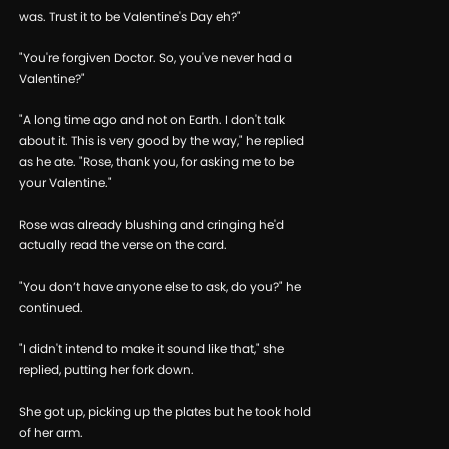was. Trust it to be Valentine's Day eh?"

"You're forgiven Doctor. So, you've never had a Valentine?"

"A long time ago and not on Earth. I don't talk about it. This is very good by the way," he replied as he ate. "Rose, thank you, for asking me to be your Valentine."

Rose was already blushing and cringing he'd actually read the verse on the card.

"You don’t have anyone else to ask, do you?" he continued.

"I didn't intend to make it sound like that," she replied, putting her fork down.

She got up, picking up the plates but he took hold of her arm.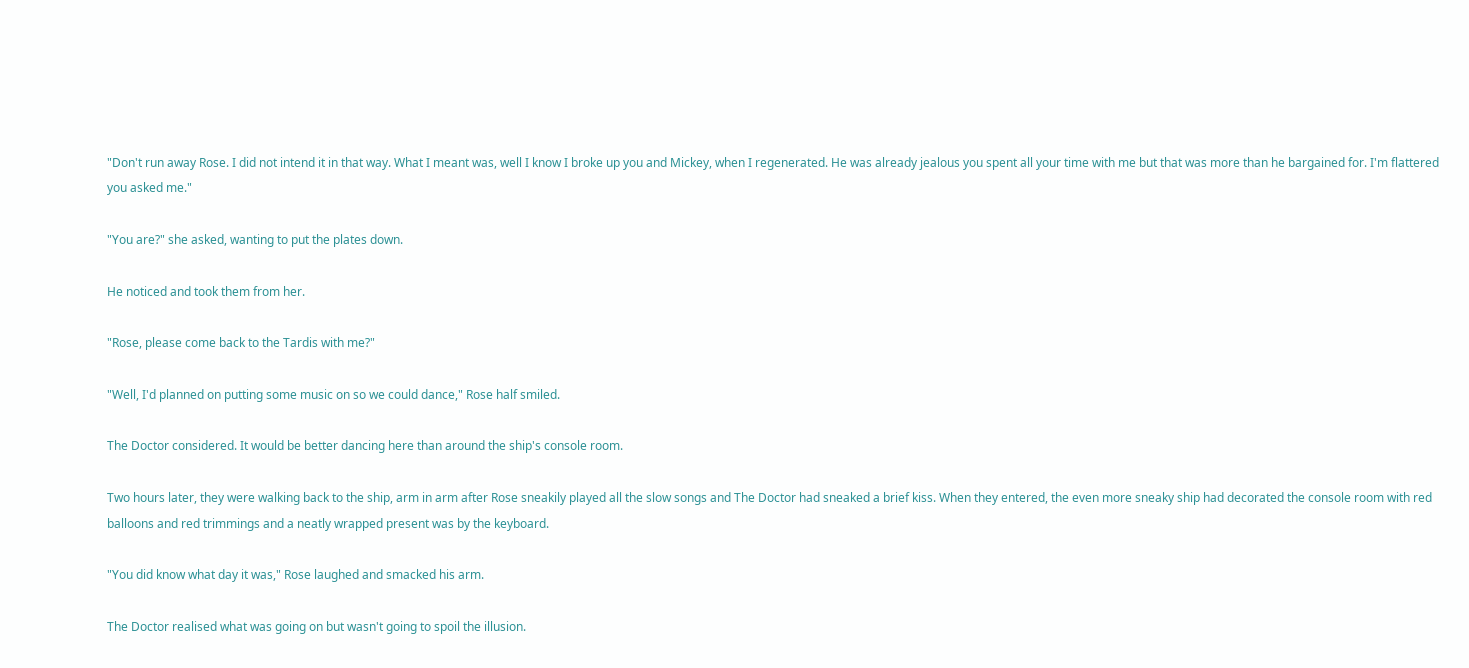"Don't run away Rose. I did not intend it in that way. What I meant was, well I know I broke up you and Mickey, when I regenerated. He was already jealous you spent all your time with me but that was more than he bargained for. I'm flattered you asked me."

"You are?" she asked, wanting to put the plates down.

He noticed and took them from her.

"Rose, please come back to the Tardis with me?"

"Well, I'd planned on putting some music on so we could dance," Rose half smiled.

The Doctor considered. It would be better dancing here than around the ship's console room.

Two hours later, they were walking back to the ship, arm in arm after Rose sneakily played all the slow songs and The Doctor had sneaked a brief kiss. When they entered, the even more sneaky ship had decorated the console room with red balloons and red trimmings and a neatly wrapped present was by the keyboard.

"You did know what day it was," Rose laughed and smacked his arm.

The Doctor realised what was going on but wasn't going to spoil the illusion.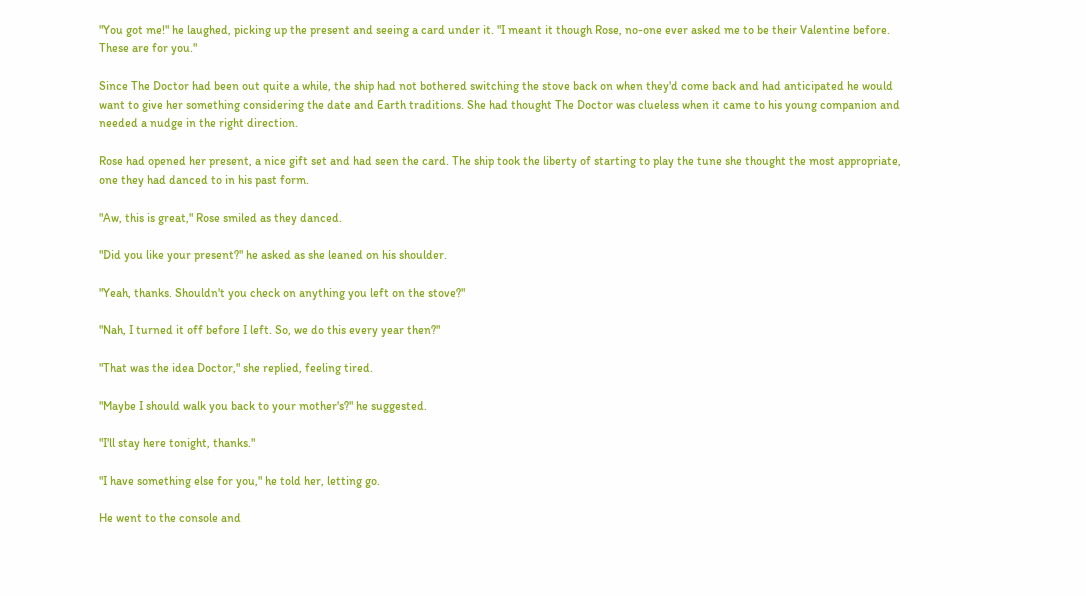"You got me!" he laughed, picking up the present and seeing a card under it. "I meant it though Rose, no-one ever asked me to be their Valentine before. These are for you."

Since The Doctor had been out quite a while, the ship had not bothered switching the stove back on when they'd come back and had anticipated he would want to give her something considering the date and Earth traditions. She had thought The Doctor was clueless when it came to his young companion and needed a nudge in the right direction.

Rose had opened her present, a nice gift set and had seen the card. The ship took the liberty of starting to play the tune she thought the most appropriate, one they had danced to in his past form.

"Aw, this is great," Rose smiled as they danced.

"Did you like your present?" he asked as she leaned on his shoulder.

"Yeah, thanks. Shouldn't you check on anything you left on the stove?"

"Nah, I turned it off before I left. So, we do this every year then?"

"That was the idea Doctor," she replied, feeling tired.

"Maybe I should walk you back to your mother's?" he suggested.

"I'll stay here tonight, thanks."

"I have something else for you," he told her, letting go.

He went to the console and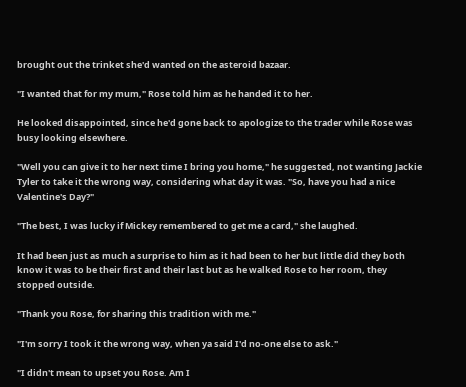brought out the trinket she'd wanted on the asteroid bazaar.

"I wanted that for my mum," Rose told him as he handed it to her.

He looked disappointed, since he'd gone back to apologize to the trader while Rose was busy looking elsewhere.

"Well you can give it to her next time I bring you home," he suggested, not wanting Jackie Tyler to take it the wrong way, considering what day it was. "So, have you had a nice Valentine's Day?"

"The best, I was lucky if Mickey remembered to get me a card," she laughed.

It had been just as much a surprise to him as it had been to her but little did they both know it was to be their first and their last but as he walked Rose to her room, they stopped outside.

"Thank you Rose, for sharing this tradition with me."

"I'm sorry I took it the wrong way, when ya said I'd no-one else to ask."

"I didn't mean to upset you Rose. Am I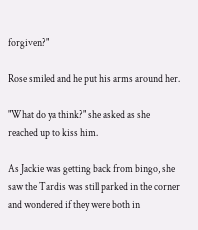forgiven?"

Rose smiled and he put his arms around her.

"What do ya think?" she asked as she reached up to kiss him.

As Jackie was getting back from bingo, she saw the Tardis was still parked in the corner and wondered if they were both in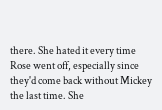there. She hated it every time Rose went off, especially since they'd come back without Mickey the last time. She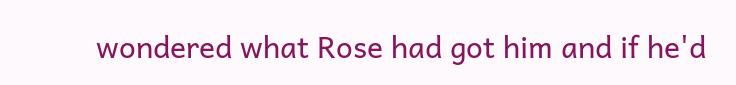wondered what Rose had got him and if he'd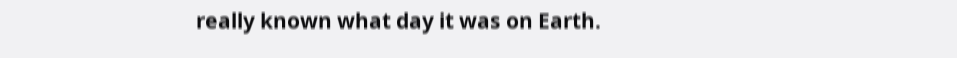really known what day it was on Earth.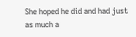She hoped he did and had just as much a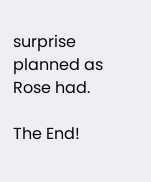surprise planned as Rose had.

The End!